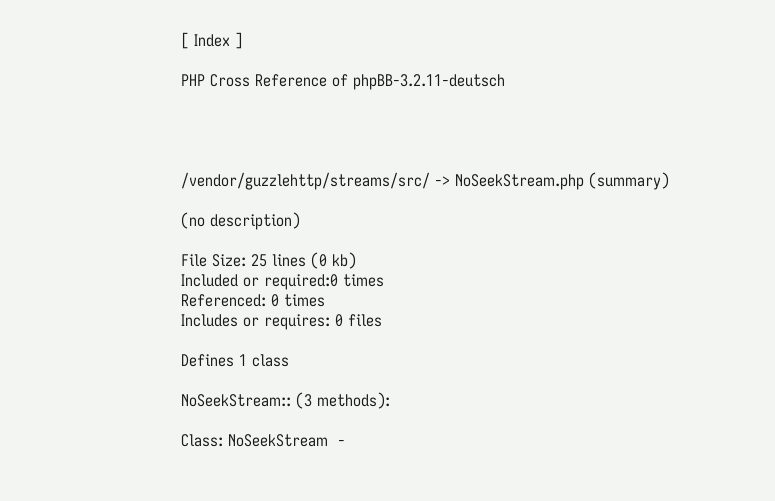[ Index ]

PHP Cross Reference of phpBB-3.2.11-deutsch




/vendor/guzzlehttp/streams/src/ -> NoSeekStream.php (summary)

(no description)

File Size: 25 lines (0 kb)
Included or required:0 times
Referenced: 0 times
Includes or requires: 0 files

Defines 1 class

NoSeekStream:: (3 methods):

Class: NoSeekStream  -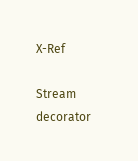X-Ref

Stream decorator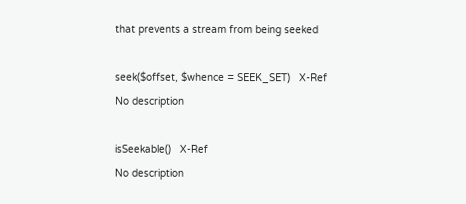that prevents a stream from being seeked

seek($offset, $whence = SEEK_SET)   X-Ref
No description

isSeekable()   X-Ref
No description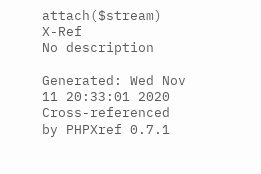attach($stream)   X-Ref
No description

Generated: Wed Nov 11 20:33:01 2020 Cross-referenced by PHPXref 0.7.1